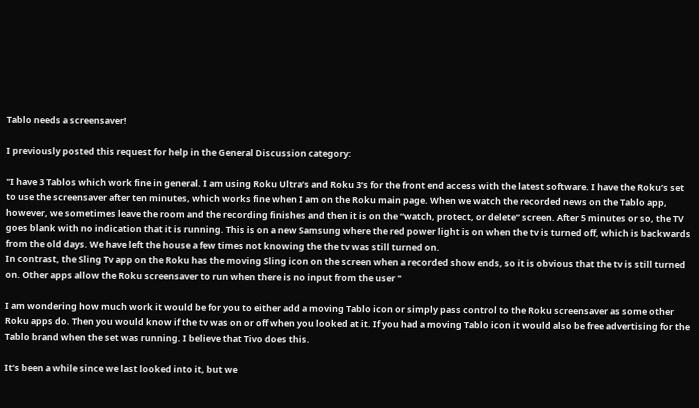Tablo needs a screensaver!

I previously posted this request for help in the General Discussion category:

"I have 3 Tablos which work fine in general. I am using Roku Ultra’s and Roku 3’s for the front end access with the latest software. I have the Roku’s set to use the screensaver after ten minutes, which works fine when I am on the Roku main page. When we watch the recorded news on the Tablo app, however, we sometimes leave the room and the recording finishes and then it is on the “watch, protect, or delete” screen. After 5 minutes or so, the TV goes blank with no indication that it is running. This is on a new Samsung where the red power light is on when the tv is turned off, which is backwards from the old days. We have left the house a few times not knowing the the tv was still turned on.
In contrast, the Sling Tv app on the Roku has the moving Sling icon on the screen when a recorded show ends, so it is obvious that the tv is still turned on. Other apps allow the Roku screensaver to run when there is no input from the user "

I am wondering how much work it would be for you to either add a moving Tablo icon or simply pass control to the Roku screensaver as some other Roku apps do. Then you would know if the tv was on or off when you looked at it. If you had a moving Tablo icon it would also be free advertising for the Tablo brand when the set was running. I believe that Tivo does this.

It’s been a while since we last looked into it, but we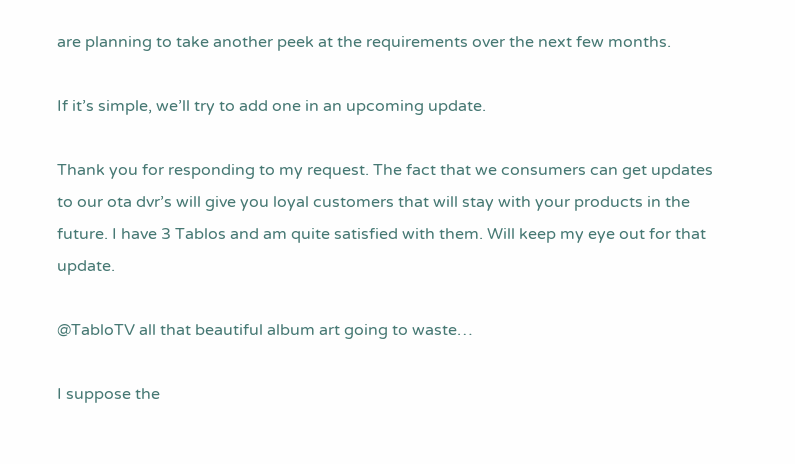are planning to take another peek at the requirements over the next few months.

If it’s simple, we’ll try to add one in an upcoming update.

Thank you for responding to my request. The fact that we consumers can get updates to our ota dvr’s will give you loyal customers that will stay with your products in the future. I have 3 Tablos and am quite satisfied with them. Will keep my eye out for that update.

@TabloTV all that beautiful album art going to waste…

I suppose the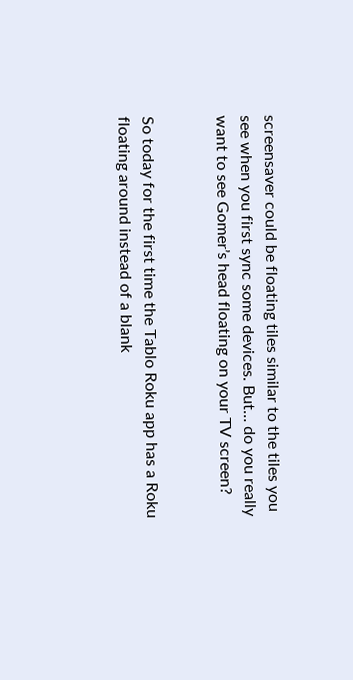screensaver could be floating tiles similar to the tiles you see when you first sync some devices. But… do you really want to see Gomer’s head floating on your TV screen?


So today for the first time the Tablo Roku app has a Roku floating around instead of a blank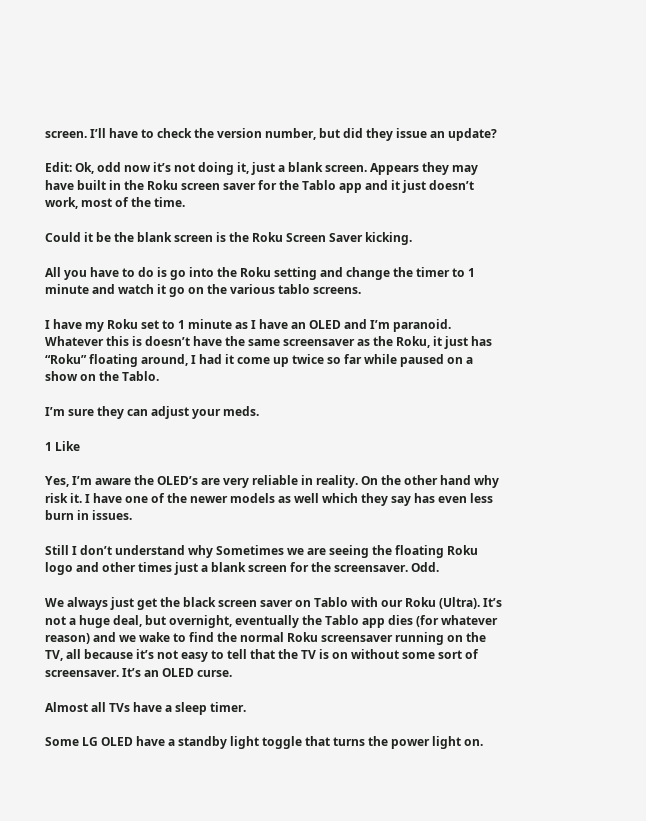screen. I’ll have to check the version number, but did they issue an update?

Edit: Ok, odd now it’s not doing it, just a blank screen. Appears they may have built in the Roku screen saver for the Tablo app and it just doesn’t work, most of the time.

Could it be the blank screen is the Roku Screen Saver kicking.

All you have to do is go into the Roku setting and change the timer to 1 minute and watch it go on the various tablo screens.

I have my Roku set to 1 minute as I have an OLED and I’m paranoid. Whatever this is doesn’t have the same screensaver as the Roku, it just has “Roku” floating around, I had it come up twice so far while paused on a show on the Tablo.

I’m sure they can adjust your meds.

1 Like

Yes, I’m aware the OLED’s are very reliable in reality. On the other hand why risk it. I have one of the newer models as well which they say has even less burn in issues.

Still I don’t understand why Sometimes we are seeing the floating Roku logo and other times just a blank screen for the screensaver. Odd.

We always just get the black screen saver on Tablo with our Roku (Ultra). It’s not a huge deal, but overnight, eventually the Tablo app dies (for whatever reason) and we wake to find the normal Roku screensaver running on the TV, all because it’s not easy to tell that the TV is on without some sort of screensaver. It’s an OLED curse.

Almost all TVs have a sleep timer.

Some LG OLED have a standby light toggle that turns the power light on.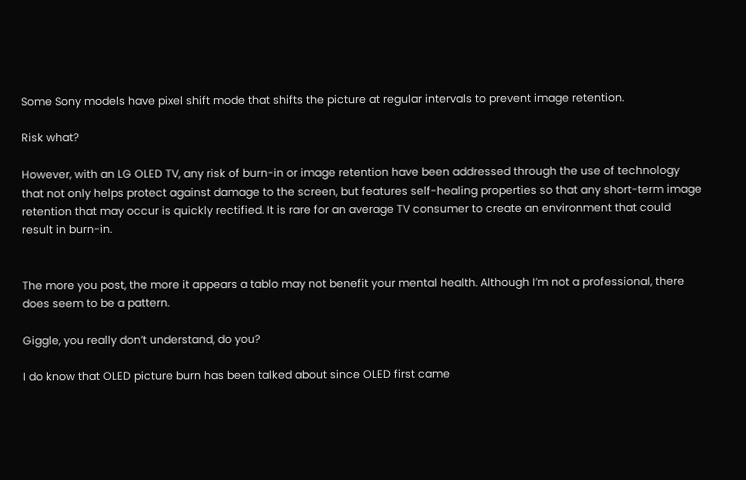Some Sony models have pixel shift mode that shifts the picture at regular intervals to prevent image retention.

Risk what?

However, with an LG OLED TV, any risk of burn-in or image retention have been addressed through the use of technology that not only helps protect against damage to the screen, but features self-healing properties so that any short-term image retention that may occur is quickly rectified. It is rare for an average TV consumer to create an environment that could result in burn-in.


The more you post, the more it appears a tablo may not benefit your mental health. Although I’m not a professional, there does seem to be a pattern.

Giggle, you really don’t understand, do you?

I do know that OLED picture burn has been talked about since OLED first came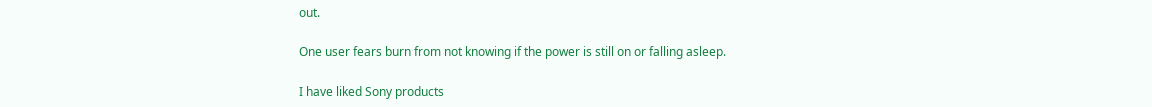out.

One user fears burn from not knowing if the power is still on or falling asleep.

I have liked Sony products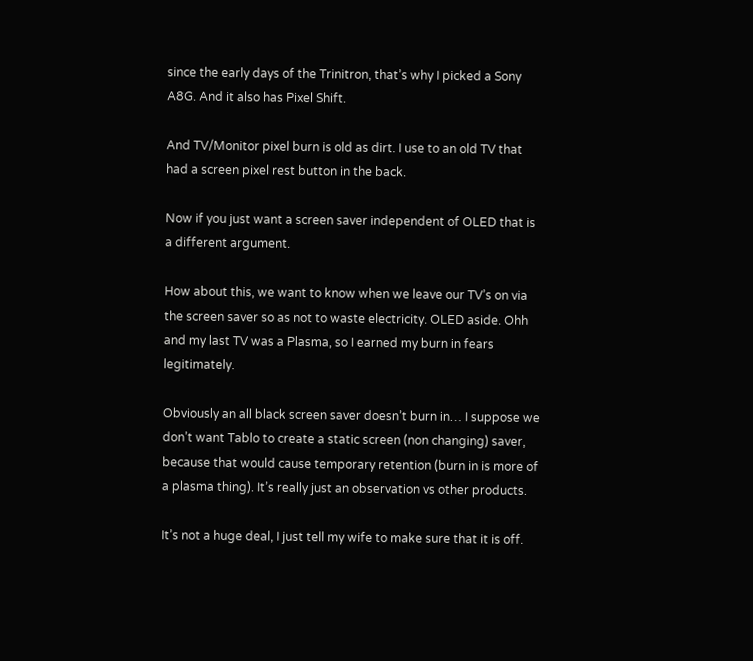since the early days of the Trinitron, that’s why I picked a Sony A8G. And it also has Pixel Shift.

And TV/Monitor pixel burn is old as dirt. I use to an old TV that had a screen pixel rest button in the back.

Now if you just want a screen saver independent of OLED that is a different argument.

How about this, we want to know when we leave our TV’s on via the screen saver so as not to waste electricity. OLED aside. Ohh and my last TV was a Plasma, so I earned my burn in fears legitimately.

Obviously an all black screen saver doesn’t burn in… I suppose we don’t want Tablo to create a static screen (non changing) saver, because that would cause temporary retention (burn in is more of a plasma thing). It’s really just an observation vs other products.

It’s not a huge deal, I just tell my wife to make sure that it is off.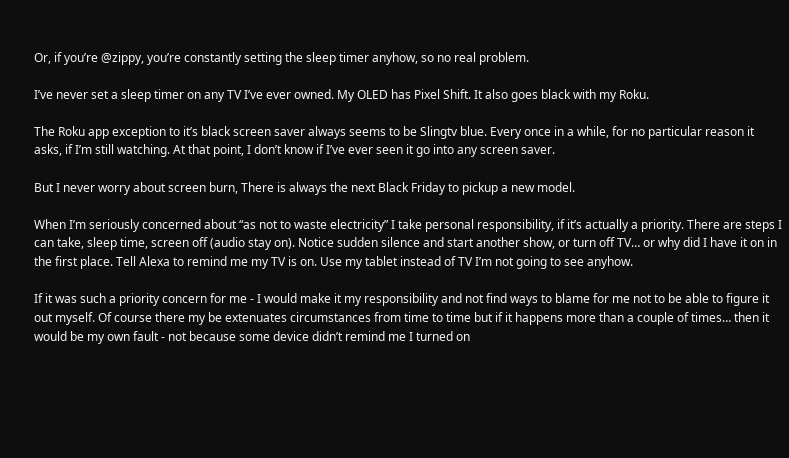Or, if you’re @zippy, you’re constantly setting the sleep timer anyhow, so no real problem.

I’ve never set a sleep timer on any TV I’ve ever owned. My OLED has Pixel Shift. It also goes black with my Roku.

The Roku app exception to it’s black screen saver always seems to be Slingtv blue. Every once in a while, for no particular reason it asks, if I’m still watching. At that point, I don’t know if I’ve ever seen it go into any screen saver.

But I never worry about screen burn, There is always the next Black Friday to pickup a new model.

When I’m seriously concerned about “as not to waste electricity” I take personal responsibility, if it’s actually a priority. There are steps I can take, sleep time, screen off (audio stay on). Notice sudden silence and start another show, or turn off TV… or why did I have it on in the first place. Tell Alexa to remind me my TV is on. Use my tablet instead of TV I’m not going to see anyhow.

If it was such a priority concern for me - I would make it my responsibility and not find ways to blame for me not to be able to figure it out myself. Of course there my be extenuates circumstances from time to time but if it happens more than a couple of times… then it would be my own fault - not because some device didn’t remind me I turned on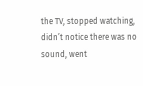the TV, stopped watching, didn’t notice there was no sound, went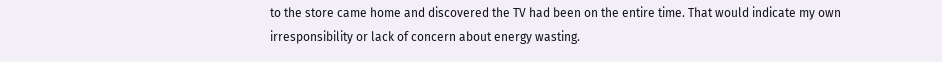to the store came home and discovered the TV had been on the entire time. That would indicate my own irresponsibility or lack of concern about energy wasting.